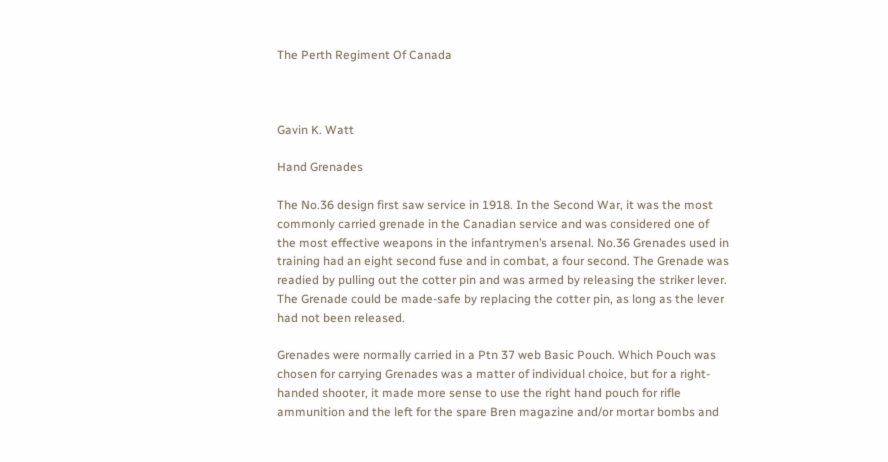The Perth Regiment Of Canada



Gavin K. Watt

Hand Grenades

The No.36 design first saw service in 1918. In the Second War, it was the most commonly carried grenade in the Canadian service and was considered one of the most effective weapons in the infantrymen’s arsenal. No.36 Grenades used in training had an eight second fuse and in combat, a four second. The Grenade was readied by pulling out the cotter pin and was armed by releasing the striker lever. The Grenade could be made-safe by replacing the cotter pin, as long as the lever had not been released.

Grenades were normally carried in a Ptn 37 web Basic Pouch. Which Pouch was chosen for carrying Grenades was a matter of individual choice, but for a right-handed shooter, it made more sense to use the right hand pouch for rifle ammunition and the left for the spare Bren magazine and/or mortar bombs and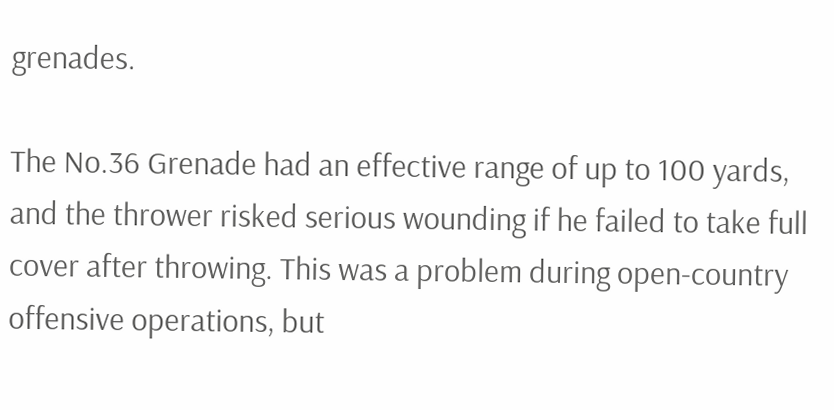grenades.

The No.36 Grenade had an effective range of up to 100 yards, and the thrower risked serious wounding if he failed to take full cover after throwing. This was a problem during open-country offensive operations, but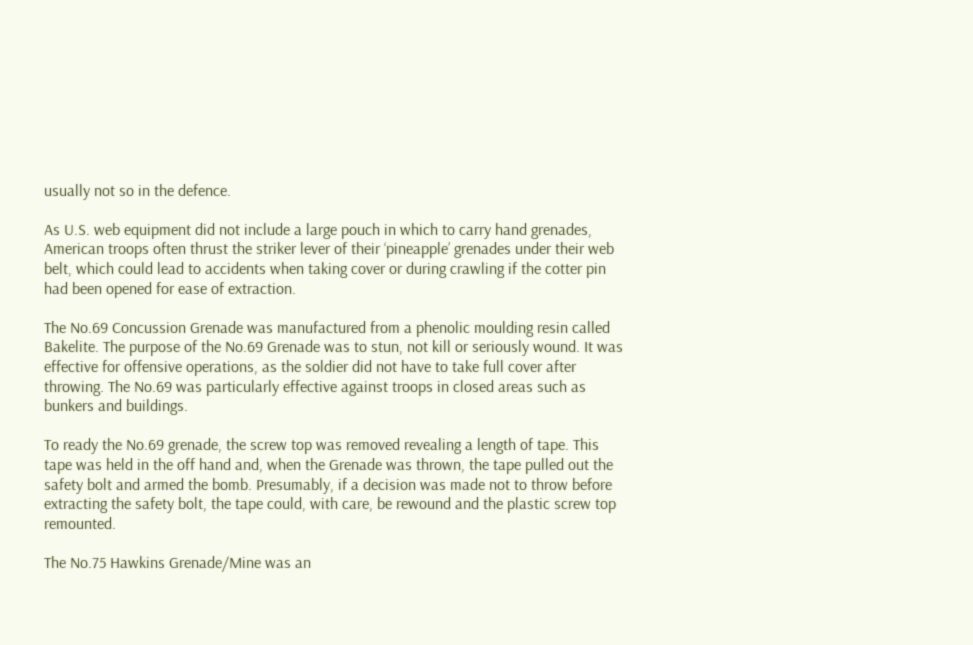usually not so in the defence.

As U.S. web equipment did not include a large pouch in which to carry hand grenades, American troops often thrust the striker lever of their ‘pineapple’ grenades under their web belt, which could lead to accidents when taking cover or during crawling if the cotter pin had been opened for ease of extraction.

The No.69 Concussion Grenade was manufactured from a phenolic moulding resin called Bakelite. The purpose of the No.69 Grenade was to stun, not kill or seriously wound. It was effective for offensive operations, as the soldier did not have to take full cover after throwing. The No.69 was particularly effective against troops in closed areas such as bunkers and buildings.

To ready the No.69 grenade, the screw top was removed revealing a length of tape. This tape was held in the off hand and, when the Grenade was thrown, the tape pulled out the safety bolt and armed the bomb. Presumably, if a decision was made not to throw before extracting the safety bolt, the tape could, with care, be rewound and the plastic screw top remounted.

The No.75 Hawkins Grenade/Mine was an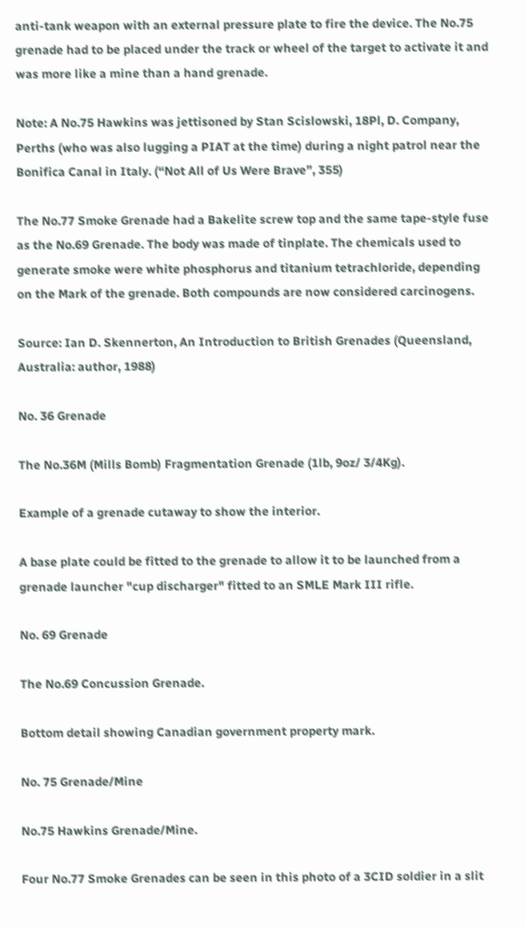anti-tank weapon with an external pressure plate to fire the device. The No.75 grenade had to be placed under the track or wheel of the target to activate it and was more like a mine than a hand grenade.

Note: A No.75 Hawkins was jettisoned by Stan Scislowski, 18Pl, D. Company, Perths (who was also lugging a PIAT at the time) during a night patrol near the Bonifica Canal in Italy. (“Not All of Us Were Brave”, 355)

The No.77 Smoke Grenade had a Bakelite screw top and the same tape-style fuse as the No.69 Grenade. The body was made of tinplate. The chemicals used to generate smoke were white phosphorus and titanium tetrachloride, depending on the Mark of the grenade. Both compounds are now considered carcinogens.

Source: Ian D. Skennerton, An Introduction to British Grenades (Queensland, Australia: author, 1988)

No. 36 Grenade

The No.36M (Mills Bomb) Fragmentation Grenade (1lb, 9oz/ 3/4Kg).

Example of a grenade cutaway to show the interior.

A base plate could be fitted to the grenade to allow it to be launched from a grenade launcher "cup discharger" fitted to an SMLE Mark III rifle.

No. 69 Grenade

The No.69 Concussion Grenade.

Bottom detail showing Canadian government property mark.

No. 75 Grenade/Mine

No.75 Hawkins Grenade/Mine.

Four No.77 Smoke Grenades can be seen in this photo of a 3CID soldier in a slit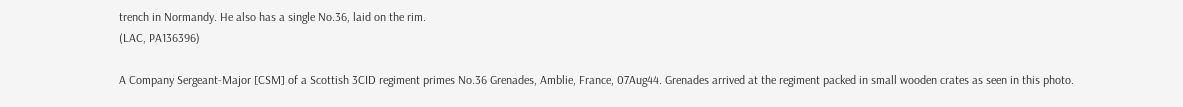trench in Normandy. He also has a single No.36, laid on the rim.
(LAC, PA136396)

A Company Sergeant-Major [CSM] of a Scottish 3CID regiment primes No.36 Grenades, Amblie, France, 07Aug44. Grenades arrived at the regiment packed in small wooden crates as seen in this photo.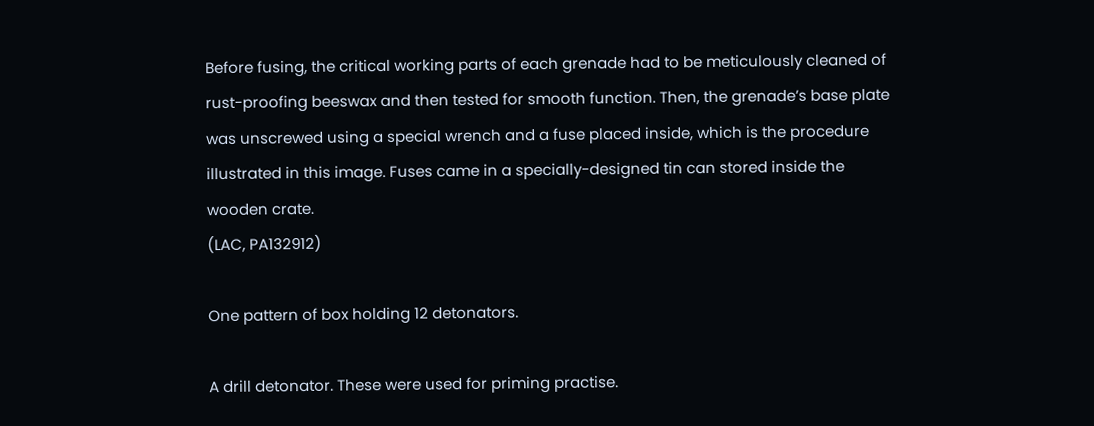Before fusing, the critical working parts of each grenade had to be meticulously cleaned of rust-proofing beeswax and then tested for smooth function. Then, the grenade’s base plate was unscrewed using a special wrench and a fuse placed inside, which is the procedure illustrated in this image. Fuses came in a specially-designed tin can stored inside the wooden crate.
(LAC, PA132912)

One pattern of box holding 12 detonators.

A drill detonator. These were used for priming practise.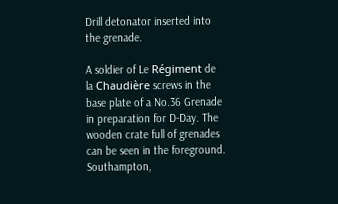Drill detonator inserted into the grenade.

A soldier of Le Régiment de la Chaudière screws in the base plate of a No.36 Grenade in preparation for D-Day. The wooden crate full of grenades can be seen in the foreground. Southampton,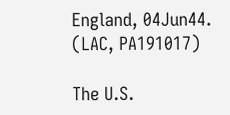England, 04Jun44.
(LAC, PA191017)

The U.S.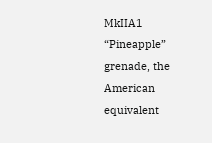MkIIA1 “Pineapple” grenade, the American equivalent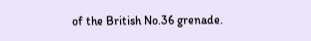of the British No.36 grenade.